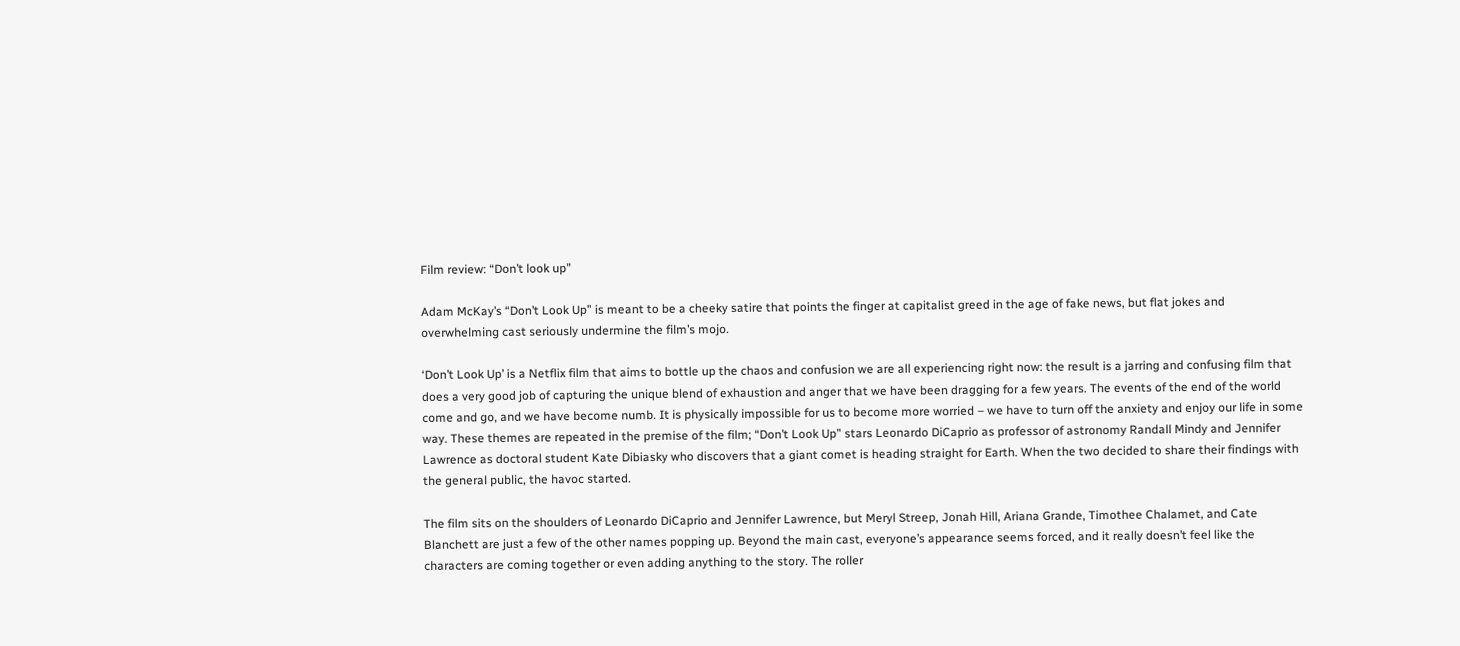Film review: “Don’t look up”

Adam McKay’s “Don’t Look Up” is meant to be a cheeky satire that points the finger at capitalist greed in the age of fake news, but flat jokes and overwhelming cast seriously undermine the film’s mojo.

‘Don’t Look Up’ is a Netflix film that aims to bottle up the chaos and confusion we are all experiencing right now: the result is a jarring and confusing film that does a very good job of capturing the unique blend of exhaustion and anger that we have been dragging for a few years. The events of the end of the world come and go, and we have become numb. It is physically impossible for us to become more worried – we have to turn off the anxiety and enjoy our life in some way. These themes are repeated in the premise of the film; “Don’t Look Up” stars Leonardo DiCaprio as professor of astronomy Randall Mindy and Jennifer Lawrence as doctoral student Kate Dibiasky who discovers that a giant comet is heading straight for Earth. When the two decided to share their findings with the general public, the havoc started.

The film sits on the shoulders of Leonardo DiCaprio and Jennifer Lawrence, but Meryl Streep, Jonah Hill, Ariana Grande, Timothee Chalamet, and Cate Blanchett are just a few of the other names popping up. Beyond the main cast, everyone’s appearance seems forced, and it really doesn’t feel like the characters are coming together or even adding anything to the story. The roller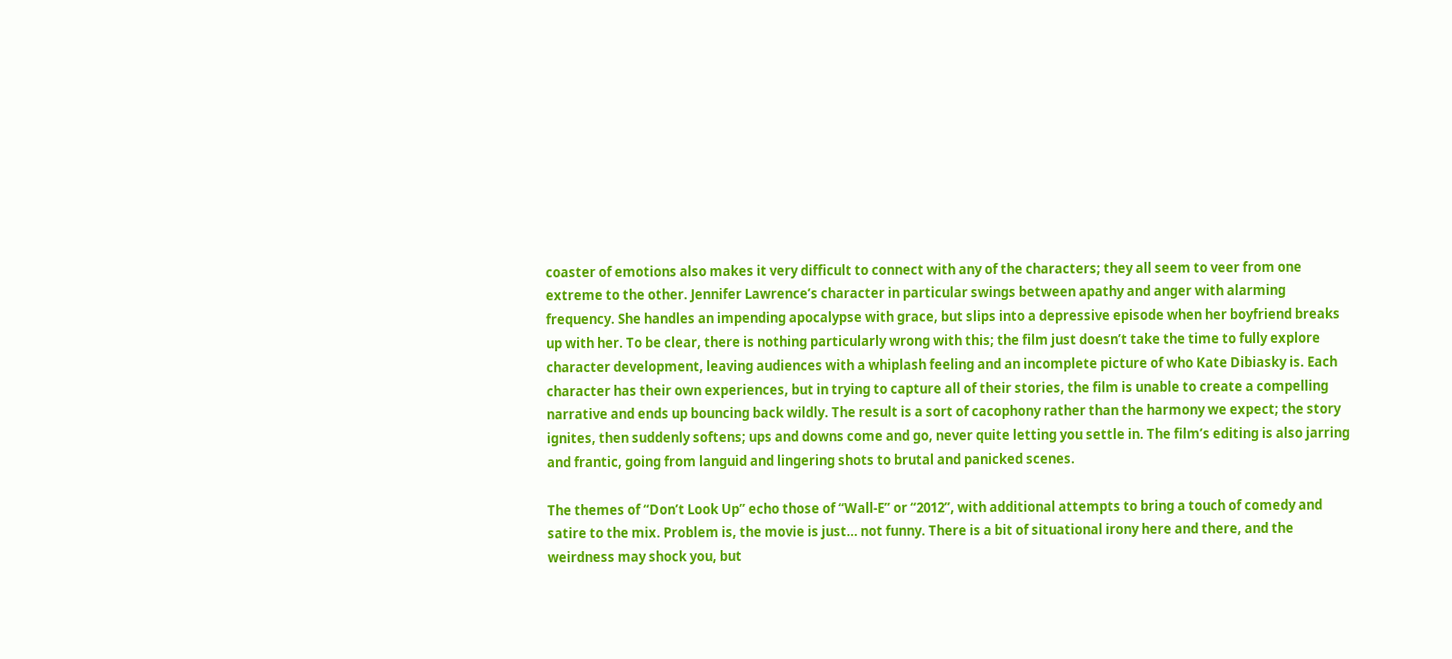coaster of emotions also makes it very difficult to connect with any of the characters; they all seem to veer from one extreme to the other. Jennifer Lawrence’s character in particular swings between apathy and anger with alarming frequency. She handles an impending apocalypse with grace, but slips into a depressive episode when her boyfriend breaks up with her. To be clear, there is nothing particularly wrong with this; the film just doesn’t take the time to fully explore character development, leaving audiences with a whiplash feeling and an incomplete picture of who Kate Dibiasky is. Each character has their own experiences, but in trying to capture all of their stories, the film is unable to create a compelling narrative and ends up bouncing back wildly. The result is a sort of cacophony rather than the harmony we expect; the story ignites, then suddenly softens; ups and downs come and go, never quite letting you settle in. The film’s editing is also jarring and frantic, going from languid and lingering shots to brutal and panicked scenes.

The themes of “Don’t Look Up” echo those of “Wall-E” or “2012”, with additional attempts to bring a touch of comedy and satire to the mix. Problem is, the movie is just… not funny. There is a bit of situational irony here and there, and the weirdness may shock you, but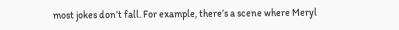most jokes don’t fall. For example, there’s a scene where Meryl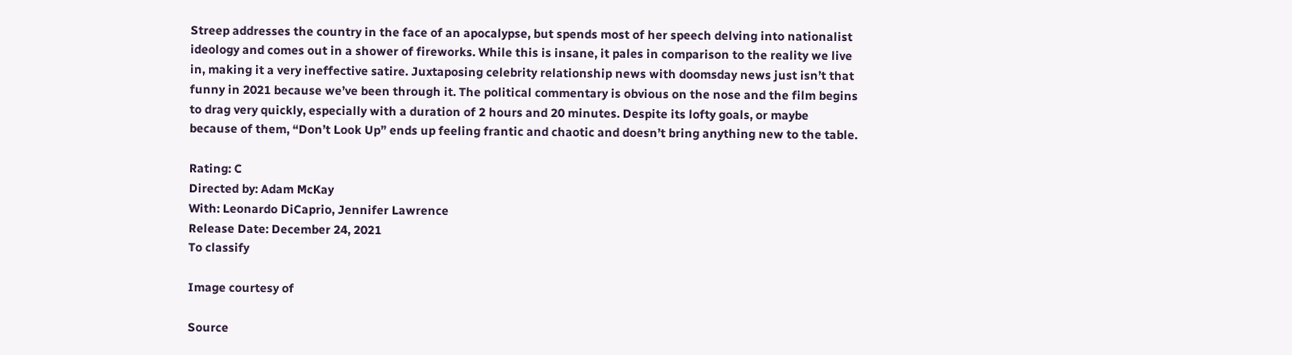Streep addresses the country in the face of an apocalypse, but spends most of her speech delving into nationalist ideology and comes out in a shower of fireworks. While this is insane, it pales in comparison to the reality we live in, making it a very ineffective satire. Juxtaposing celebrity relationship news with doomsday news just isn’t that funny in 2021 because we’ve been through it. The political commentary is obvious on the nose and the film begins to drag very quickly, especially with a duration of 2 hours and 20 minutes. Despite its lofty goals, or maybe because of them, “Don’t Look Up” ends up feeling frantic and chaotic and doesn’t bring anything new to the table.

Rating: C
Directed by: Adam McKay
With: Leonardo DiCaprio, Jennifer Lawrence
Release Date: December 24, 2021
To classify

Image courtesy of

Source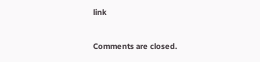link

Comments are closed.